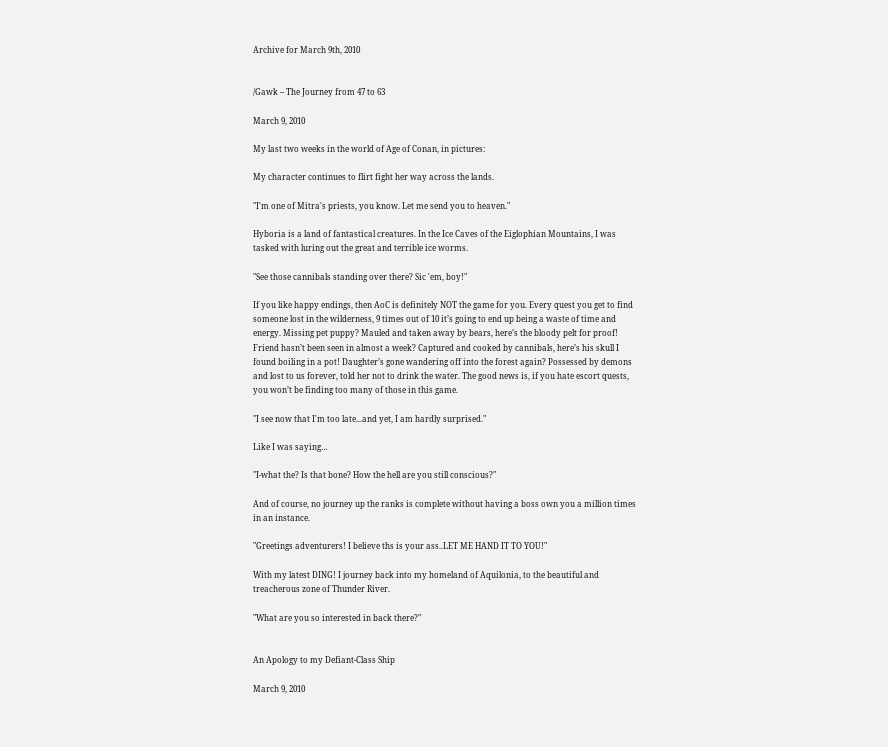Archive for March 9th, 2010


/Gawk – The Journey from 47 to 63

March 9, 2010

My last two weeks in the world of Age of Conan, in pictures:

My character continues to flirt fight her way across the lands.

"I'm one of Mitra's priests, you know. Let me send you to heaven."

Hyboria is a land of fantastical creatures. In the Ice Caves of the Eiglophian Mountains, I was tasked with luring out the great and terrible ice worms.

"See those cannibals standing over there? Sic 'em, boy!"

If you like happy endings, then AoC is definitely NOT the game for you. Every quest you get to find someone lost in the wilderness, 9 times out of 10 it’s going to end up being a waste of time and energy. Missing pet puppy? Mauled and taken away by bears, here’s the bloody pelt for proof! Friend hasn’t been seen in almost a week? Captured and cooked by cannibals, here’s his skull I found boiling in a pot! Daughter’s gone wandering off into the forest again? Possessed by demons and lost to us forever, told her not to drink the water. The good news is, if you hate escort quests, you won’t be finding too many of those in this game.

"I see now that I'm too late...and yet, I am hardly surprised."

Like I was saying…

"I-what the? Is that bone? How the hell are you still conscious?"

And of course, no journey up the ranks is complete without having a boss own you a million times in an instance.

"Greetings adventurers! I believe ths is your ass..LET ME HAND IT TO YOU!"

With my latest DING! I journey back into my homeland of Aquilonia, to the beautiful and treacherous zone of Thunder River.

"What are you so interested in back there?"


An Apology to my Defiant-Class Ship

March 9, 2010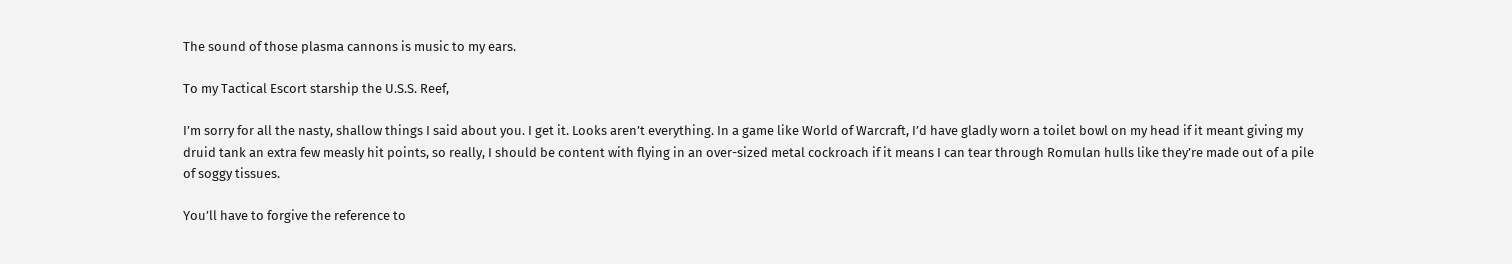The sound of those plasma cannons is music to my ears.

To my Tactical Escort starship the U.S.S. Reef,

I’m sorry for all the nasty, shallow things I said about you. I get it. Looks aren’t everything. In a game like World of Warcraft, I’d have gladly worn a toilet bowl on my head if it meant giving my druid tank an extra few measly hit points, so really, I should be content with flying in an over-sized metal cockroach if it means I can tear through Romulan hulls like they’re made out of a pile of soggy tissues.

You’ll have to forgive the reference to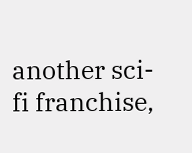another sci-fi franchise,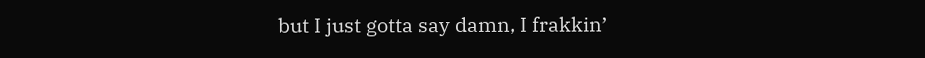but I just gotta say damn, I frakkin’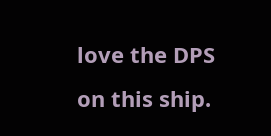love the DPS on this ship.